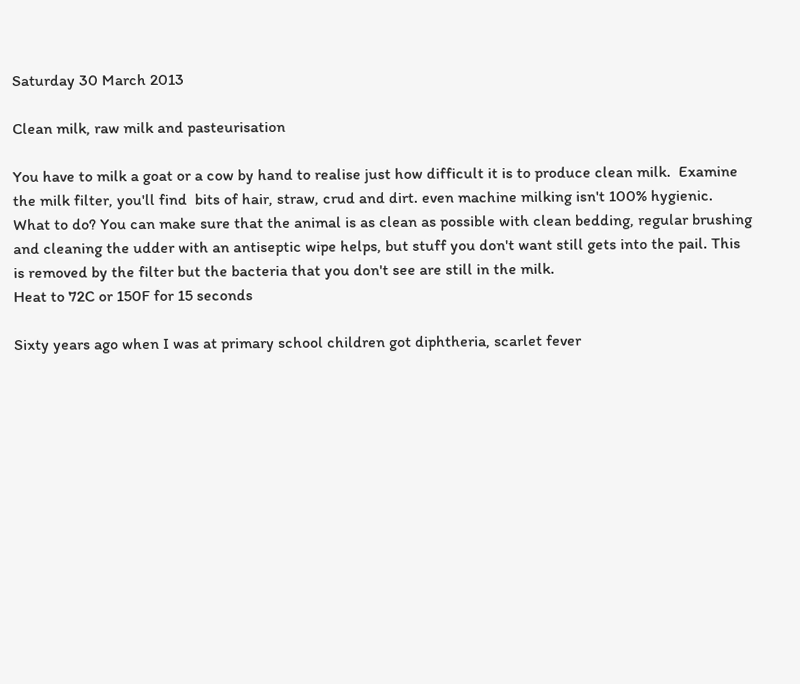Saturday 30 March 2013

Clean milk, raw milk and pasteurisation

You have to milk a goat or a cow by hand to realise just how difficult it is to produce clean milk.  Examine the milk filter, you'll find  bits of hair, straw, crud and dirt. even machine milking isn't 100% hygienic. What to do? You can make sure that the animal is as clean as possible with clean bedding, regular brushing and cleaning the udder with an antiseptic wipe helps, but stuff you don't want still gets into the pail. This is removed by the filter but the bacteria that you don't see are still in the milk.
Heat to 72C or 150F for 15 seconds

Sixty years ago when I was at primary school children got diphtheria, scarlet fever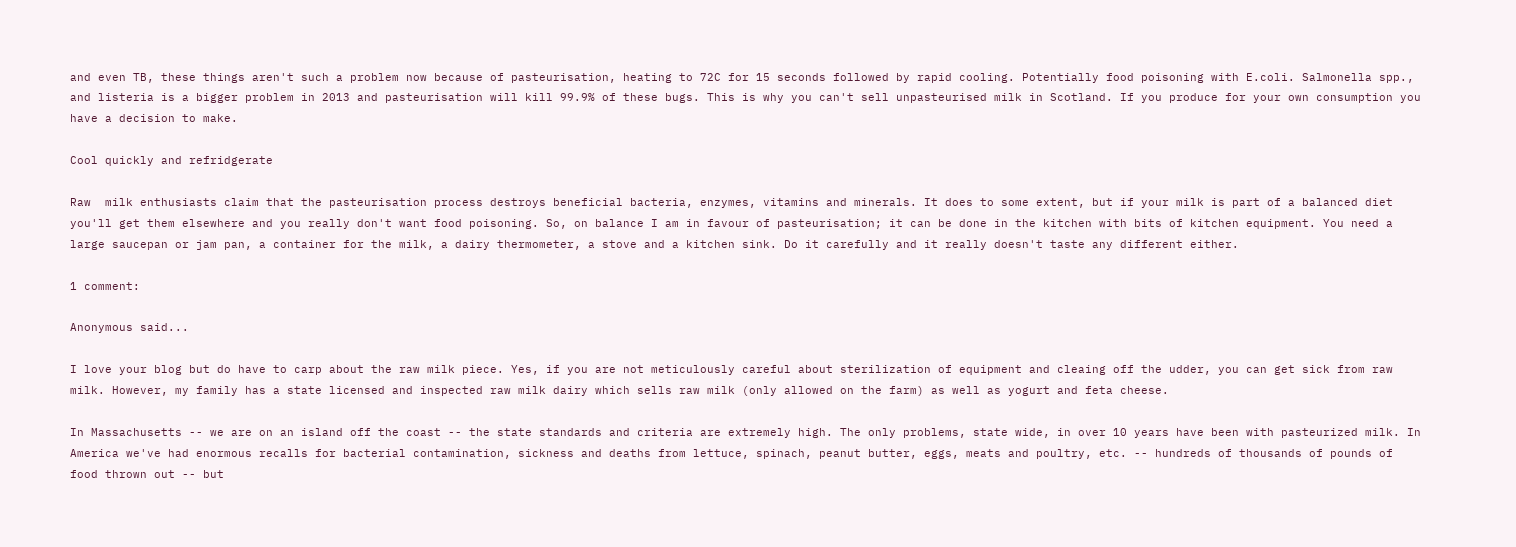and even TB, these things aren't such a problem now because of pasteurisation, heating to 72C for 15 seconds followed by rapid cooling. Potentially food poisoning with E.coli. Salmonella spp., and listeria is a bigger problem in 2013 and pasteurisation will kill 99.9% of these bugs. This is why you can't sell unpasteurised milk in Scotland. If you produce for your own consumption you have a decision to make.

Cool quickly and refridgerate

Raw  milk enthusiasts claim that the pasteurisation process destroys beneficial bacteria, enzymes, vitamins and minerals. It does to some extent, but if your milk is part of a balanced diet you'll get them elsewhere and you really don't want food poisoning. So, on balance I am in favour of pasteurisation; it can be done in the kitchen with bits of kitchen equipment. You need a large saucepan or jam pan, a container for the milk, a dairy thermometer, a stove and a kitchen sink. Do it carefully and it really doesn't taste any different either.

1 comment:

Anonymous said...

I love your blog but do have to carp about the raw milk piece. Yes, if you are not meticulously careful about sterilization of equipment and cleaing off the udder, you can get sick from raw milk. However, my family has a state licensed and inspected raw milk dairy which sells raw milk (only allowed on the farm) as well as yogurt and feta cheese.

In Massachusetts -- we are on an island off the coast -- the state standards and criteria are extremely high. The only problems, state wide, in over 10 years have been with pasteurized milk. In America we've had enormous recalls for bacterial contamination, sickness and deaths from lettuce, spinach, peanut butter, eggs, meats and poultry, etc. -- hundreds of thousands of pounds of food thrown out -- but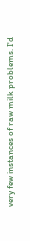very few instances of raw milk problems. I'd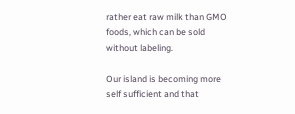rather eat raw milk than GMO foods, which can be sold without labeling.

Our island is becoming more self sufficient and that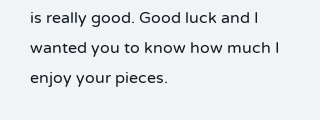is really good. Good luck and I wanted you to know how much I enjoy your pieces.